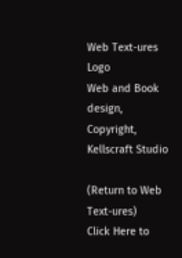Web Text-ures Logo
Web and Book design,
Copyright, Kellscraft Studio

(Return to Web Text-ures)
Click Here to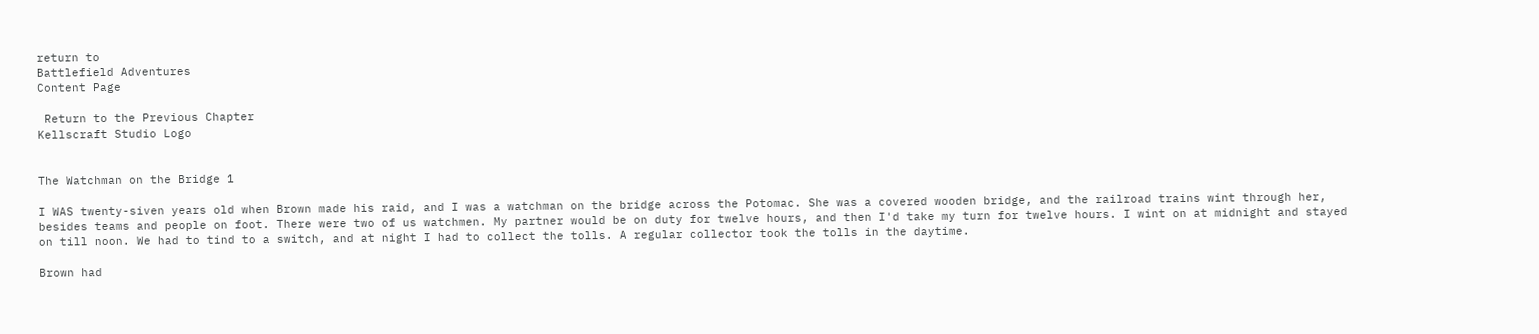return to
Battlefield Adventures
Content Page

 Return to the Previous Chapter
Kellscraft Studio Logo


The Watchman on the Bridge 1

I WAS twenty-siven years old when Brown made his raid, and I was a watchman on the bridge across the Potomac. She was a covered wooden bridge, and the railroad trains wint through her, besides teams and people on foot. There were two of us watchmen. My partner would be on duty for twelve hours, and then I'd take my turn for twelve hours. I wint on at midnight and stayed on till noon. We had to tind to a switch, and at night I had to collect the tolls. A regular collector took the tolls in the daytime.

Brown had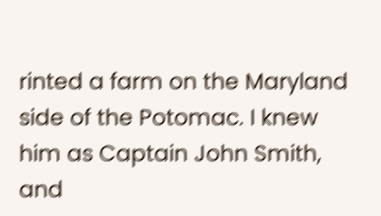rinted a farm on the Maryland side of the Potomac. I knew him as Captain John Smith, and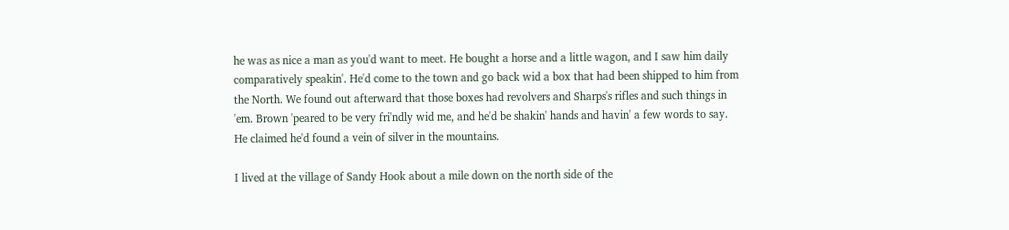he was as nice a man as you'd want to meet. He bought a horse and a little wagon, and I saw him daily comparatively speakin'. He'd come to the town and go back wid a box that had been shipped to him from the North. We found out afterward that those boxes had revolvers and Sharps's rifles and such things in 'em. Brown 'peared to be very fri'ndly wid me, and he'd be shakin' hands and havin' a few words to say. He claimed he'd found a vein of silver in the mountains.

I lived at the village of Sandy Hook about a mile down on the north side of the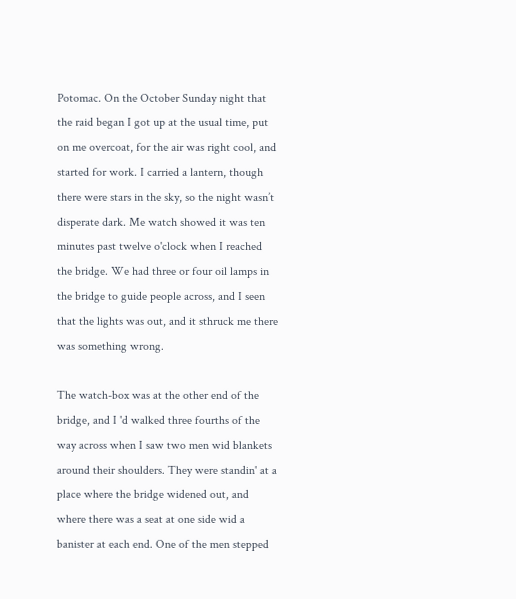Potomac. On the October Sunday night that the raid began I got up at the usual time, put on me overcoat, for the air was right cool, and started for work. I carried a lantern, though there were stars in the sky, so the night wasn’t disperate dark. Me watch showed it was ten minutes past twelve o'clock when I reached the bridge. We had three or four oil lamps in the bridge to guide people across, and I seen that the lights was out, and it sthruck me there was something wrong.

The watch-box was at the other end of the bridge, and I 'd walked three fourths of the way across when I saw two men wid blankets around their shoulders. They were standin' at a place where the bridge widened out, and where there was a seat at one side wid a banister at each end. One of the men stepped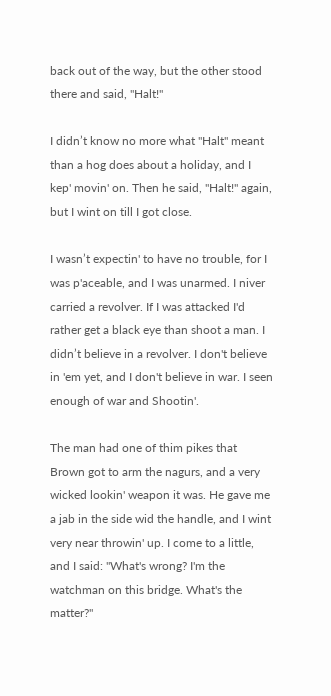back out of the way, but the other stood there and said, "Halt!"

I didn’t know no more what "Halt" meant than a hog does about a holiday, and I kep' movin' on. Then he said, "Halt!" again, but I wint on till I got close.

I wasn’t expectin' to have no trouble, for I was p'aceable, and I was unarmed. I niver carried a revolver. If I was attacked I'd rather get a black eye than shoot a man. I didn’t believe in a revolver. I don't believe in 'em yet, and I don't believe in war. I seen enough of war and Shootin'.

The man had one of thim pikes that Brown got to arm the nagurs, and a very wicked lookin' weapon it was. He gave me a jab in the side wid the handle, and I wint very near throwin' up. I come to a little, and I said: "What's wrong? I'm the watchman on this bridge. What's the matter?"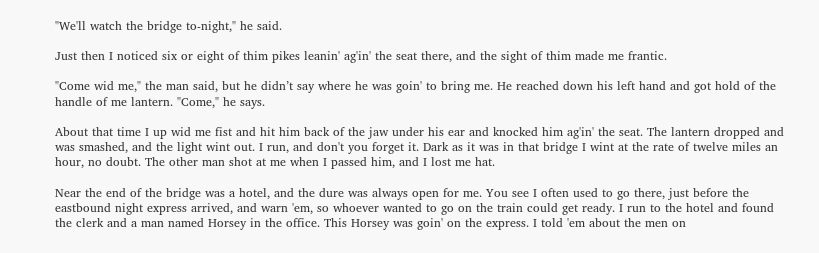"We'll watch the bridge to-night," he said.

Just then I noticed six or eight of thim pikes leanin' ag'in' the seat there, and the sight of thim made me frantic.

"Come wid me," the man said, but he didn’t say where he was goin' to bring me. He reached down his left hand and got hold of the handle of me lantern. "Come," he says.

About that time I up wid me fist and hit him back of the jaw under his ear and knocked him ag'in' the seat. The lantern dropped and was smashed, and the light wint out. I run, and don't you forget it. Dark as it was in that bridge I wint at the rate of twelve miles an hour, no doubt. The other man shot at me when I passed him, and I lost me hat.

Near the end of the bridge was a hotel, and the dure was always open for me. You see I often used to go there, just before the eastbound night express arrived, and warn 'em, so whoever wanted to go on the train could get ready. I run to the hotel and found the clerk and a man named Horsey in the office. This Horsey was goin' on the express. I told 'em about the men on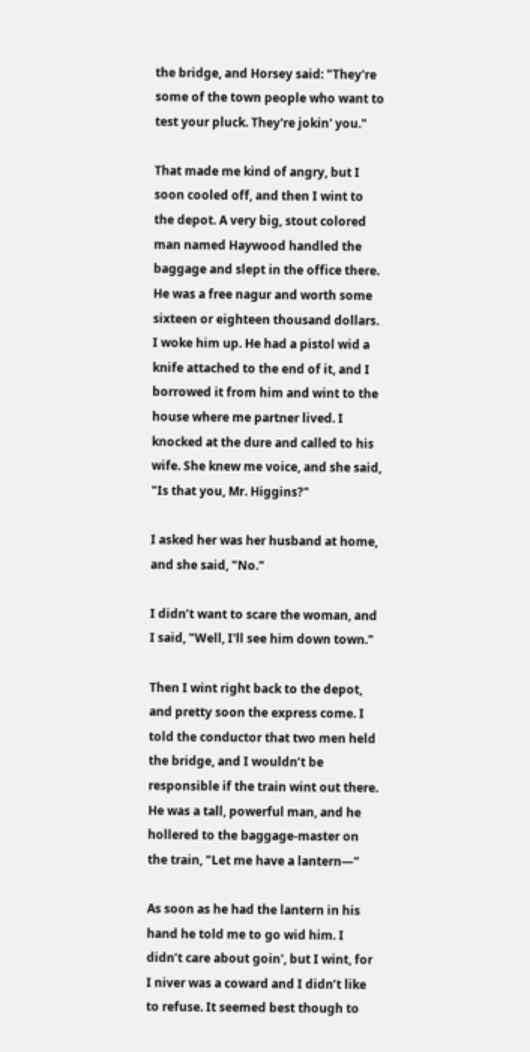the bridge, and Horsey said: "They're some of the town people who want to test your pluck. They're jokin' you."

That made me kind of angry, but I soon cooled off, and then I wint to the depot. A very big, stout colored man named Haywood handled the baggage and slept in the office there. He was a free nagur and worth some sixteen or eighteen thousand dollars. I woke him up. He had a pistol wid a knife attached to the end of it, and I borrowed it from him and wint to the house where me partner lived. I knocked at the dure and called to his wife. She knew me voice, and she said, "Is that you, Mr. Higgins?"

I asked her was her husband at home, and she said, "No."

I didn’t want to scare the woman, and I said, "Well, I'll see him down town."

Then I wint right back to the depot, and pretty soon the express come. I told the conductor that two men held the bridge, and I wouldn’t be responsible if the train wint out there. He was a tall, powerful man, and he hollered to the baggage-master on the train, "Let me have a lantern—"

As soon as he had the lantern in his hand he told me to go wid him. I didn’t care about goin', but I wint, for I niver was a coward and I didn’t like to refuse. It seemed best though to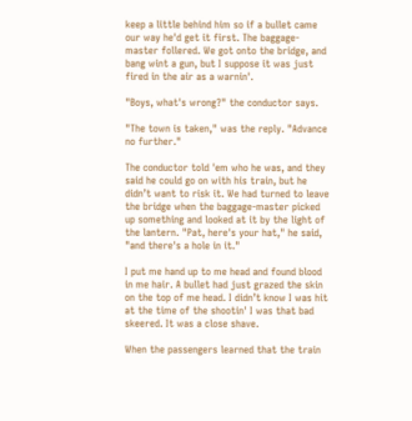keep a little behind him so if a bullet came our way he'd get it first. The baggage-master follered. We got onto the bridge, and bang wint a gun, but I suppose it was just fired in the air as a warnin'.

"Boys, what's wrong?" the conductor says.

"The town is taken," was the reply. "Advance no further."

The conductor told 'em who he was, and they said he could go on with his train, but he didn’t want to risk it. We had turned to leave the bridge when the baggage-master picked up something and looked at it by the light of the lantern. "Pat, here's your hat," he said, "and there's a hole in it."

I put me hand up to me head and found blood in me hair. A bullet had just grazed the skin on the top of me head. I didn’t know I was hit at the time of the shootin' I was that bad skeered. It was a close shave.

When the passengers learned that the train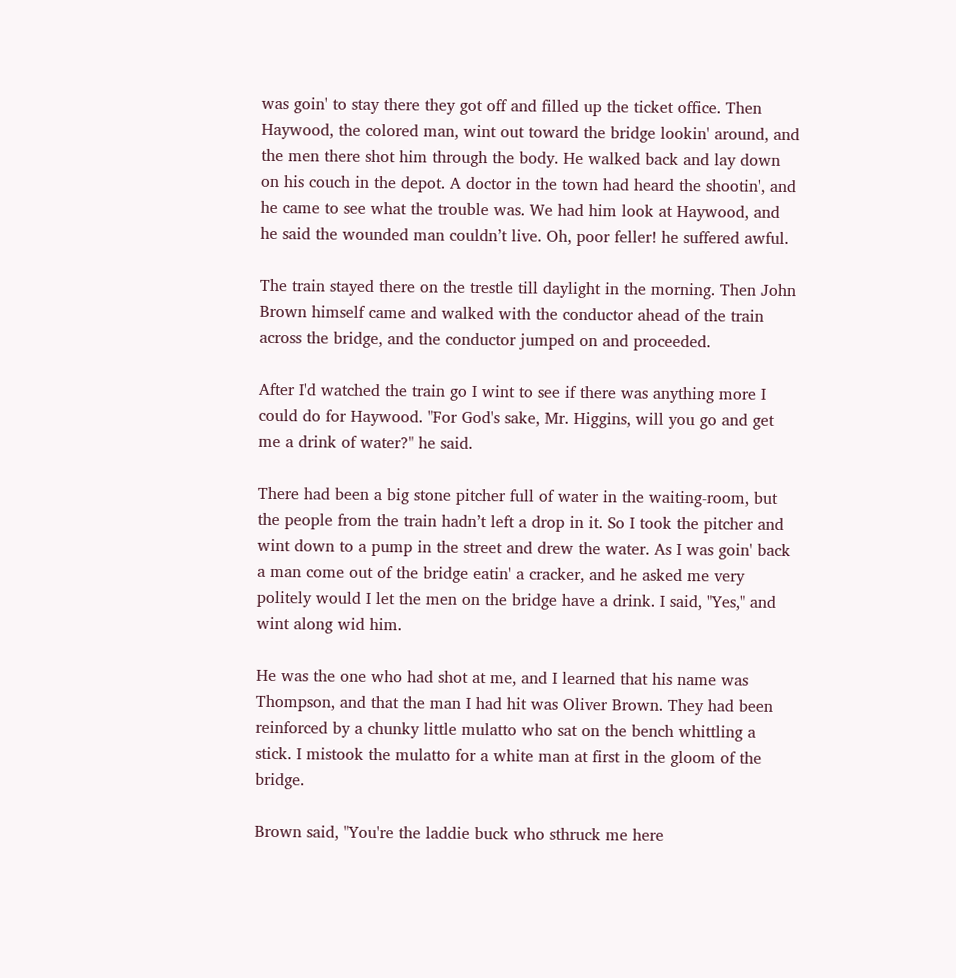was goin' to stay there they got off and filled up the ticket office. Then Haywood, the colored man, wint out toward the bridge lookin' around, and the men there shot him through the body. He walked back and lay down on his couch in the depot. A doctor in the town had heard the shootin', and he came to see what the trouble was. We had him look at Haywood, and he said the wounded man couldn’t live. Oh, poor feller! he suffered awful.

The train stayed there on the trestle till daylight in the morning. Then John Brown himself came and walked with the conductor ahead of the train across the bridge, and the conductor jumped on and proceeded.

After I'd watched the train go I wint to see if there was anything more I could do for Haywood. "For God's sake, Mr. Higgins, will you go and get me a drink of water?" he said.

There had been a big stone pitcher full of water in the waiting-room, but the people from the train hadn’t left a drop in it. So I took the pitcher and wint down to a pump in the street and drew the water. As I was goin' back a man come out of the bridge eatin' a cracker, and he asked me very politely would I let the men on the bridge have a drink. I said, "Yes," and wint along wid him.

He was the one who had shot at me, and I learned that his name was Thompson, and that the man I had hit was Oliver Brown. They had been reinforced by a chunky little mulatto who sat on the bench whittling a stick. I mistook the mulatto for a white man at first in the gloom of the bridge.

Brown said, "You're the laddie buck who sthruck me here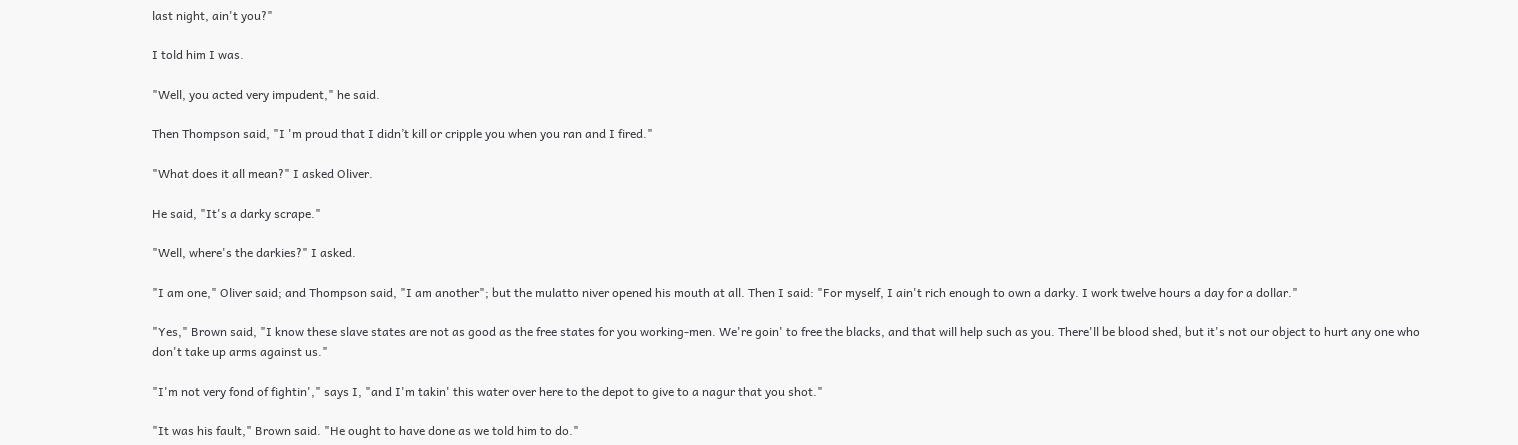last night, ain't you?"

I told him I was.

"Well, you acted very impudent," he said.

Then Thompson said, "I 'm proud that I didn’t kill or cripple you when you ran and I fired."

"What does it all mean?" I asked Oliver.

He said, "It's a darky scrape."

"Well, where's the darkies?" I asked.

"I am one," Oliver said; and Thompson said, "I am another"; but the mulatto niver opened his mouth at all. Then I said: "For myself, I ain't rich enough to own a darky. I work twelve hours a day for a dollar."

"Yes," Brown said, "I know these slave states are not as good as the free states for you working-men. We're goin' to free the blacks, and that will help such as you. There'll be blood shed, but it's not our object to hurt any one who don't take up arms against us."

"I'm not very fond of fightin'," says I, "and I'm takin' this water over here to the depot to give to a nagur that you shot."

"It was his fault," Brown said. "He ought to have done as we told him to do."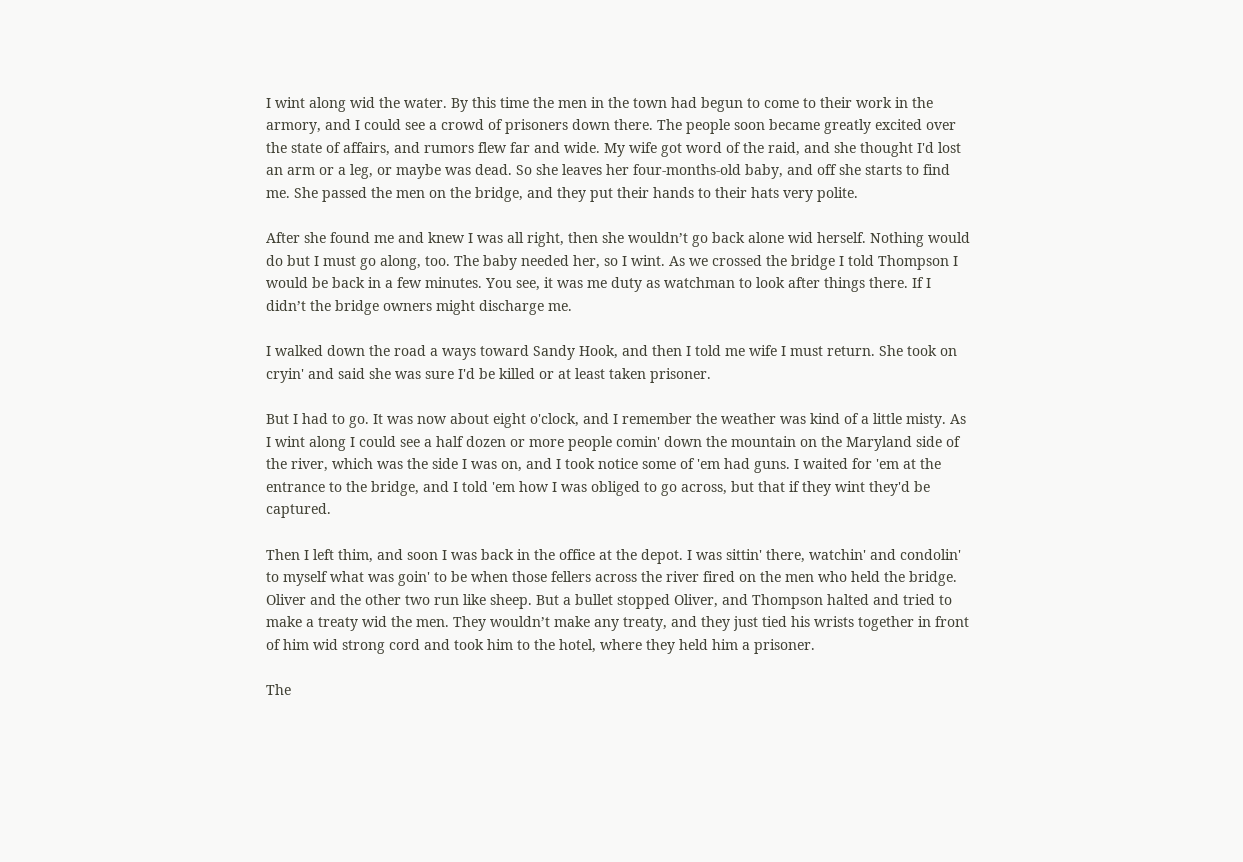I wint along wid the water. By this time the men in the town had begun to come to their work in the armory, and I could see a crowd of prisoners down there. The people soon became greatly excited over the state of affairs, and rumors flew far and wide. My wife got word of the raid, and she thought I'd lost an arm or a leg, or maybe was dead. So she leaves her four-months-old baby, and off she starts to find me. She passed the men on the bridge, and they put their hands to their hats very polite.

After she found me and knew I was all right, then she wouldn’t go back alone wid herself. Nothing would do but I must go along, too. The baby needed her, so I wint. As we crossed the bridge I told Thompson I would be back in a few minutes. You see, it was me duty as watchman to look after things there. If I didn’t the bridge owners might discharge me.

I walked down the road a ways toward Sandy Hook, and then I told me wife I must return. She took on cryin' and said she was sure I'd be killed or at least taken prisoner.

But I had to go. It was now about eight o'clock, and I remember the weather was kind of a little misty. As I wint along I could see a half dozen or more people comin' down the mountain on the Maryland side of the river, which was the side I was on, and I took notice some of 'em had guns. I waited for 'em at the entrance to the bridge, and I told 'em how I was obliged to go across, but that if they wint they'd be captured.

Then I left thim, and soon I was back in the office at the depot. I was sittin' there, watchin' and condolin' to myself what was goin' to be when those fellers across the river fired on the men who held the bridge. Oliver and the other two run like sheep. But a bullet stopped Oliver, and Thompson halted and tried to make a treaty wid the men. They wouldn’t make any treaty, and they just tied his wrists together in front of him wid strong cord and took him to the hotel, where they held him a prisoner.

The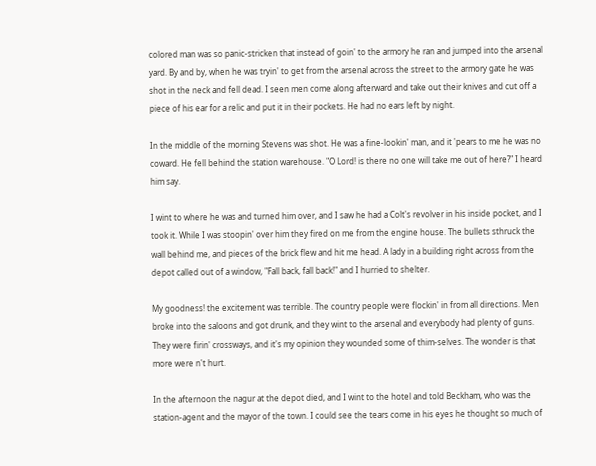colored man was so panic-stricken that instead of goin' to the armory he ran and jumped into the arsenal yard. By and by, when he was tryin' to get from the arsenal across the street to the armory gate he was shot in the neck and fell dead. I seen men come along afterward and take out their knives and cut off a piece of his ear for a relic and put it in their pockets. He had no ears left by night.

In the middle of the morning Stevens was shot. He was a fine-lookin' man, and it 'pears to me he was no coward. He fell behind the station warehouse. "O Lord! is there no one will take me out of here?" I heard him say.

I wint to where he was and turned him over, and I saw he had a Colt's revolver in his inside pocket, and I took it. While I was stoopin' over him they fired on me from the engine house. The bullets sthruck the wall behind me, and pieces of the brick flew and hit me head. A lady in a building right across from the depot called out of a window, "Fall back, fall back!" and I hurried to shelter.

My goodness! the excitement was terrible. The country people were flockin' in from all directions. Men broke into the saloons and got drunk, and they wint to the arsenal and everybody had plenty of guns. They were firin' crossways, and it's my opinion they wounded some of thim-selves. The wonder is that more were n't hurt.

In the afternoon the nagur at the depot died, and I wint to the hotel and told Beckham, who was the station-agent and the mayor of the town. I could see the tears come in his eyes he thought so much of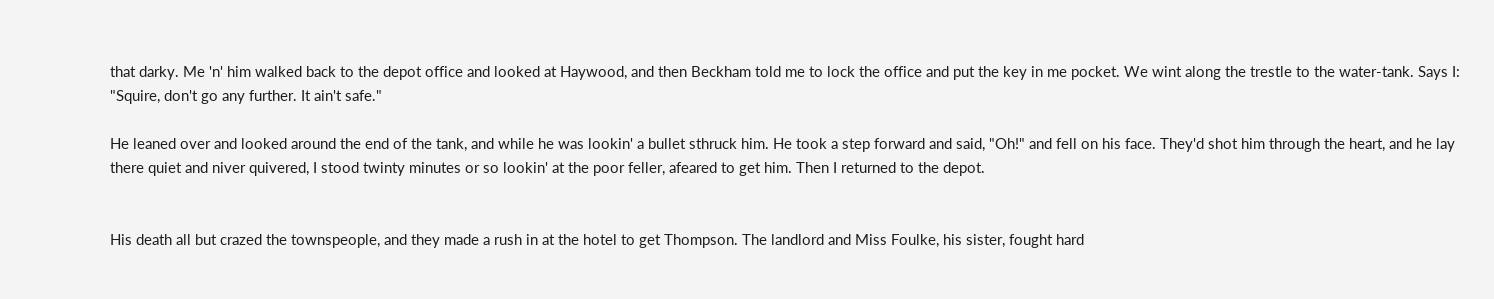that darky. Me 'n' him walked back to the depot office and looked at Haywood, and then Beckham told me to lock the office and put the key in me pocket. We wint along the trestle to the water-tank. Says I: "Squire, don't go any further. It ain't safe."

He leaned over and looked around the end of the tank, and while he was lookin' a bullet sthruck him. He took a step forward and said, "Oh!" and fell on his face. They'd shot him through the heart, and he lay there quiet and niver quivered, I stood twinty minutes or so lookin' at the poor feller, afeared to get him. Then I returned to the depot.


His death all but crazed the townspeople, and they made a rush in at the hotel to get Thompson. The landlord and Miss Foulke, his sister, fought hard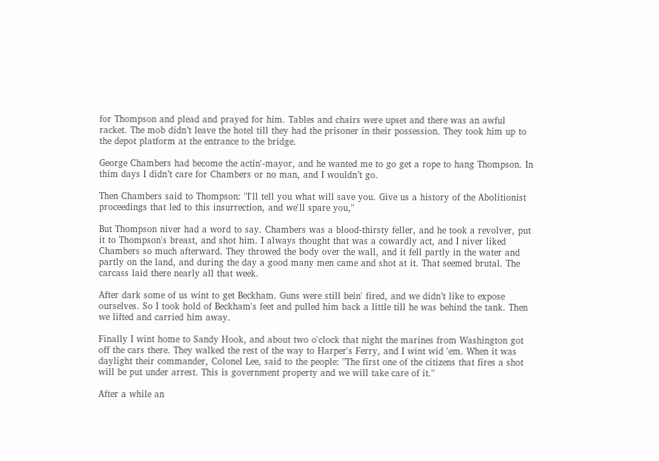for Thompson and plead and prayed for him. Tables and chairs were upset and there was an awful racket. The mob didn’t leave the hotel till they had the prisoner in their possession. They took him up to the depot platform at the entrance to the bridge.

George Chambers had become the actin'-mayor, and he wanted me to go get a rope to hang Thompson. In thim days I didn’t care for Chambers or no man, and I wouldn’t go.

Then Chambers said to Thompson: "I'll tell you what will save you. Give us a history of the Abolitionist proceedings that led to this insurrection, and we'll spare you,"

But Thompson niver had a word to say. Chambers was a blood-thirsty feller, and he took a revolver, put it to Thompson's breast, and shot him. I always thought that was a cowardly act, and I niver liked Chambers so much afterward. They throwed the body over the wall, and it fell partly in the water and partly on the land, and during the day a good many men came and shot at it. That seemed brutal. The carcass laid there nearly all that week.

After dark some of us wint to get Beckham. Guns were still bein' fired, and we didn’t like to expose ourselves. So I took hold of Beckham's feet and pulled him back a little till he was behind the tank. Then we lifted and carried him away.

Finally I wint home to Sandy Hook, and about two o'clock that night the marines from Washington got off the cars there. They walked the rest of the way to Harper's Ferry, and I wint wid 'em. When it was daylight their commander, Colonel Lee, said to the people: "The first one of the citizens that fires a shot will be put under arrest. This is government property and we will take care of it."

After a while an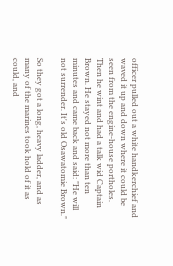officer pulled out a white handkerchief and waved it up and down where it could be seen from the engine-house portholes. Then he wint and had a talk wid Captain Brown. He stayed not more than ten minutes and came back and said: "He will not surrender. It's old Osawatomie Brown."

So they got a long, heavy ladder, and as many of the marines took hold of it as could, and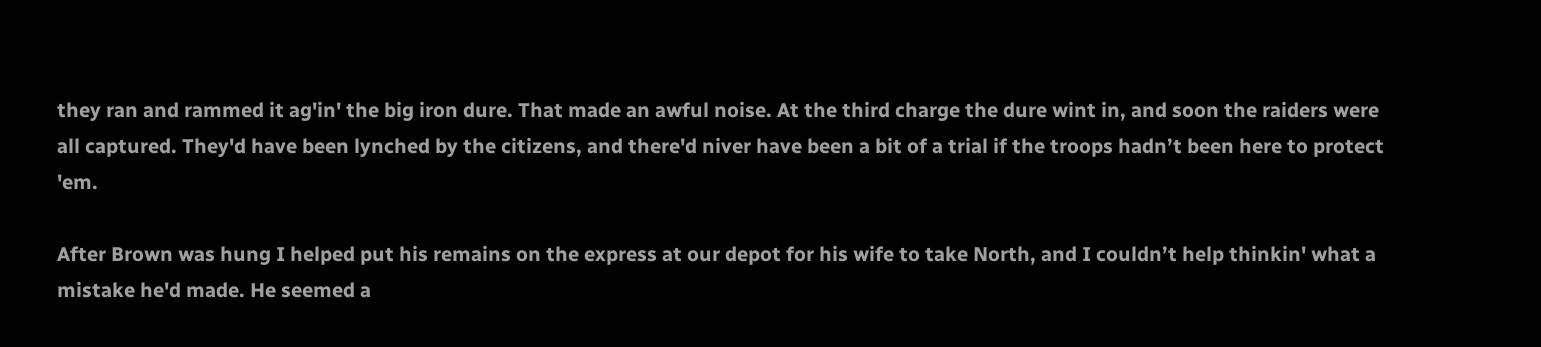they ran and rammed it ag'in' the big iron dure. That made an awful noise. At the third charge the dure wint in, and soon the raiders were all captured. They'd have been lynched by the citizens, and there'd niver have been a bit of a trial if the troops hadn’t been here to protect 'em.

After Brown was hung I helped put his remains on the express at our depot for his wife to take North, and I couldn’t help thinkin' what a mistake he'd made. He seemed a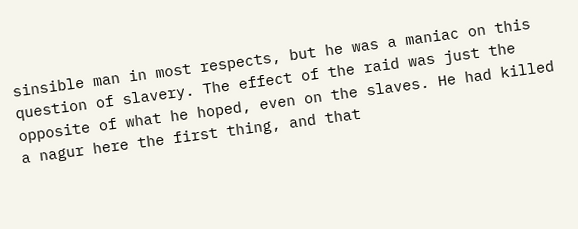sinsible man in most respects, but he was a maniac on this question of slavery. The effect of the raid was just the opposite of what he hoped, even on the slaves. He had killed a nagur here the first thing, and that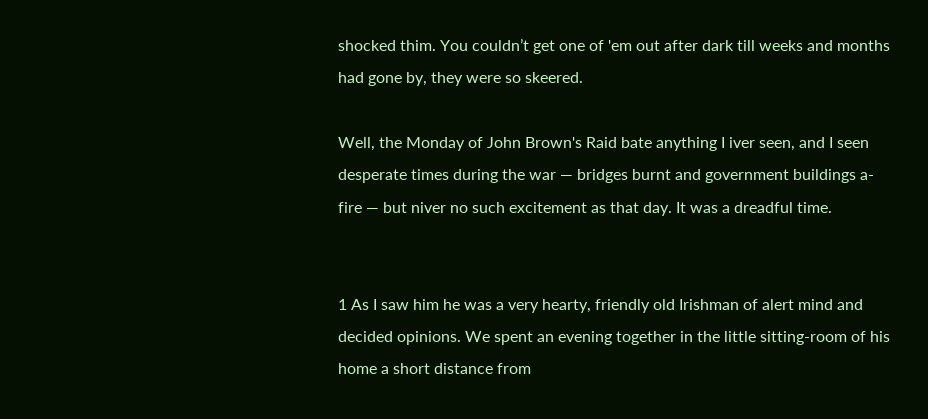shocked thim. You couldn’t get one of 'em out after dark till weeks and months had gone by, they were so skeered.

Well, the Monday of John Brown's Raid bate anything I iver seen, and I seen desperate times during the war — bridges burnt and government buildings a-fire — but niver no such excitement as that day. It was a dreadful time.


1 As I saw him he was a very hearty, friendly old Irishman of alert mind and decided opinions. We spent an evening together in the little sitting-room of his home a short distance from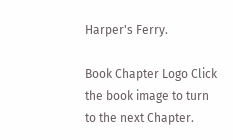Harper's Ferry.

Book Chapter Logo Click the book image to turn to the next Chapter.